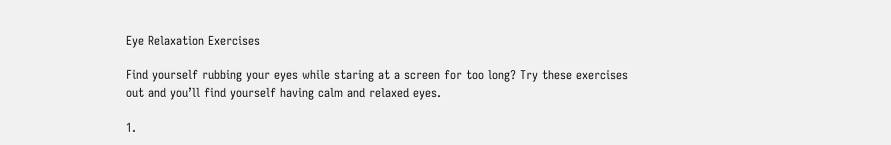Eye Relaxation Exercises

Find yourself rubbing your eyes while staring at a screen for too long? Try these exercises out and you’ll find yourself having calm and relaxed eyes.

1.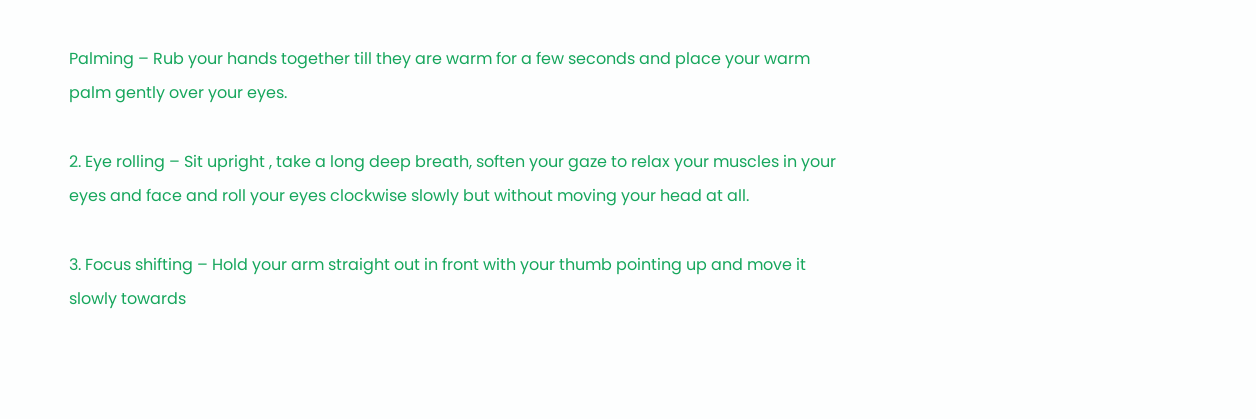Palming – Rub your hands together till they are warm for a few seconds and place your warm palm gently over your eyes.

2. Eye rolling – Sit upright , take a long deep breath, soften your gaze to relax your muscles in your eyes and face and roll your eyes clockwise slowly but without moving your head at all.

3. Focus shifting – Hold your arm straight out in front with your thumb pointing up and move it slowly towards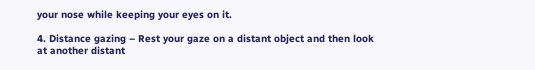your nose while keeping your eyes on it.

4. Distance gazing – Rest your gaze on a distant object and then look at another distant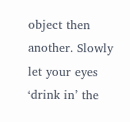object then another. Slowly let your eyes ‘drink in’ the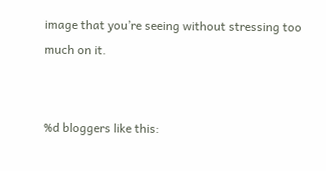image that you’re seeing without stressing too much on it.


%d bloggers like this: